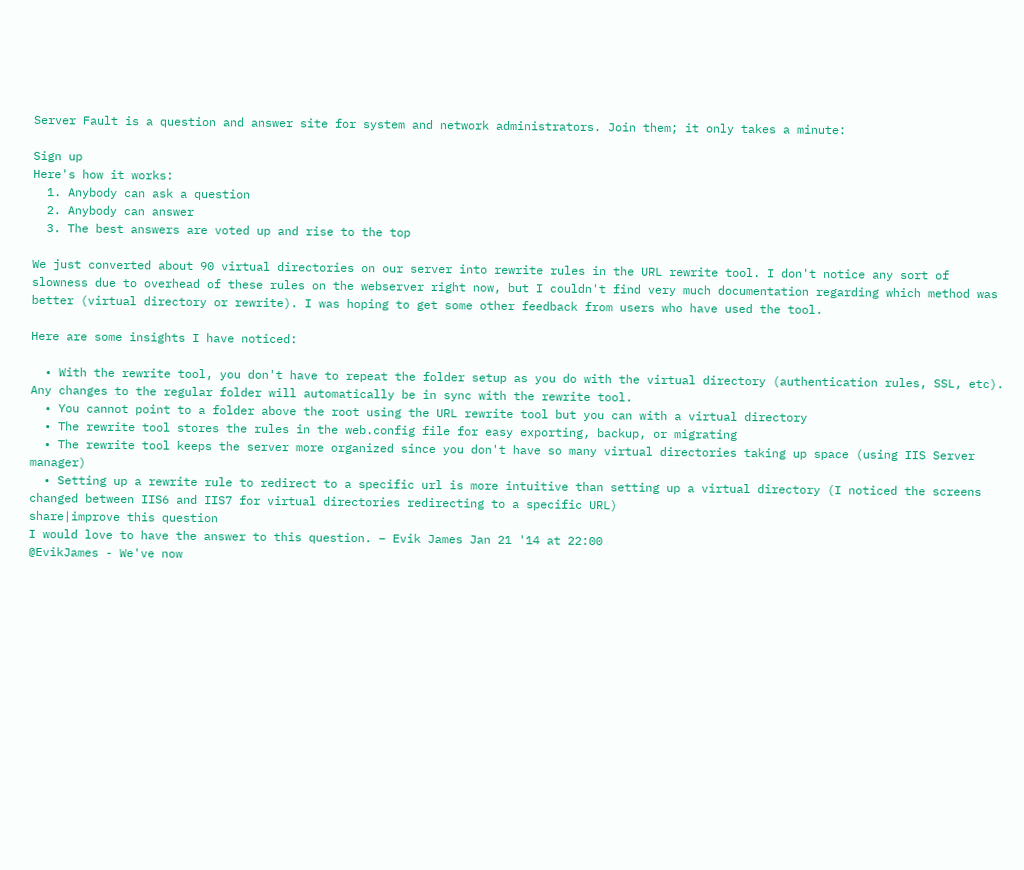Server Fault is a question and answer site for system and network administrators. Join them; it only takes a minute:

Sign up
Here's how it works:
  1. Anybody can ask a question
  2. Anybody can answer
  3. The best answers are voted up and rise to the top

We just converted about 90 virtual directories on our server into rewrite rules in the URL rewrite tool. I don't notice any sort of slowness due to overhead of these rules on the webserver right now, but I couldn't find very much documentation regarding which method was better (virtual directory or rewrite). I was hoping to get some other feedback from users who have used the tool.

Here are some insights I have noticed:

  • With the rewrite tool, you don't have to repeat the folder setup as you do with the virtual directory (authentication rules, SSL, etc). Any changes to the regular folder will automatically be in sync with the rewrite tool.
  • You cannot point to a folder above the root using the URL rewrite tool but you can with a virtual directory
  • The rewrite tool stores the rules in the web.config file for easy exporting, backup, or migrating
  • The rewrite tool keeps the server more organized since you don't have so many virtual directories taking up space (using IIS Server manager)
  • Setting up a rewrite rule to redirect to a specific url is more intuitive than setting up a virtual directory (I noticed the screens changed between IIS6 and IIS7 for virtual directories redirecting to a specific URL)
share|improve this question
I would love to have the answer to this question. – Evik James Jan 21 '14 at 22:00
@EvikJames - We've now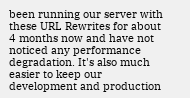been running our server with these URL Rewrites for about 4 months now and have not noticed any performance degradation. It's also much easier to keep our development and production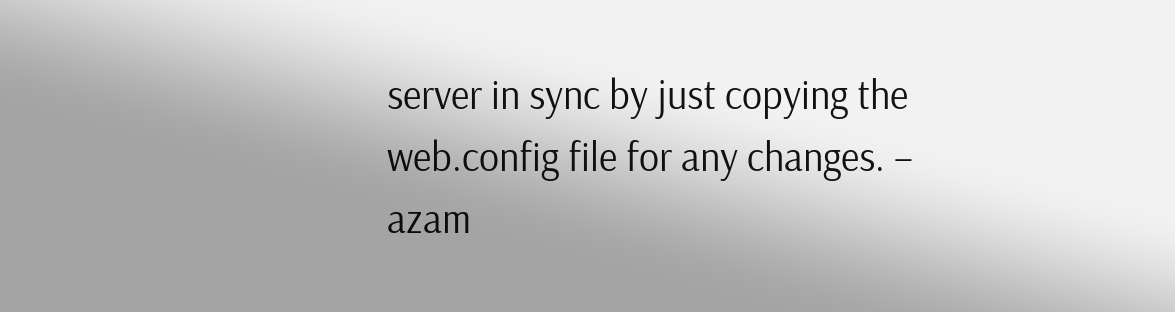server in sync by just copying the web.config file for any changes. – azam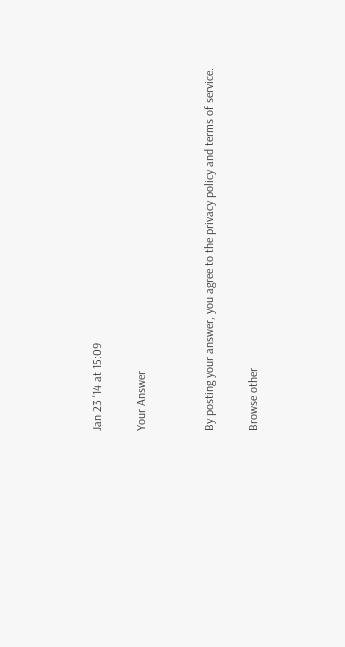Jan 23 '14 at 15:09

Your Answer


By posting your answer, you agree to the privacy policy and terms of service.

Browse other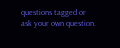questions tagged or ask your own question.